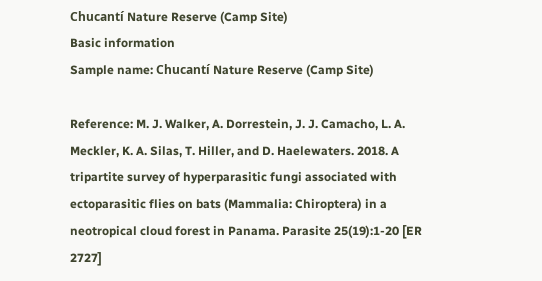Chucantí Nature Reserve (Camp Site)
Basic information
Sample name: Chucantí Nature Reserve (Camp Site)

Reference: M. J. Walker, A. Dorrestein, J. J. Camacho, L. A. Meckler, K. A. Silas, T. Hiller, and D. Haelewaters. 2018. A tripartite survey of hyperparasitic fungi associated with ectoparasitic flies on bats (Mammalia: Chiroptera) in a neotropical cloud forest in Panama. Parasite 25(19):1-20 [ER 2727]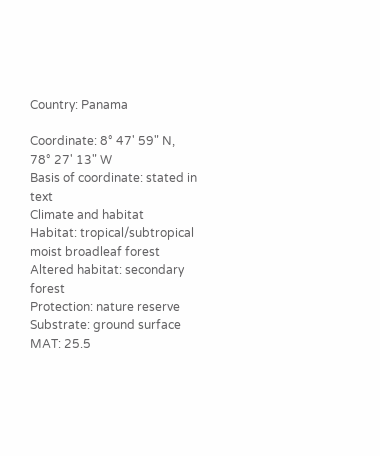Country: Panama

Coordinate: 8° 47' 59" N, 78° 27' 13" W
Basis of coordinate: stated in text
Climate and habitat
Habitat: tropical/subtropical moist broadleaf forest
Altered habitat: secondary forest
Protection: nature reserve
Substrate: ground surface
MAT: 25.5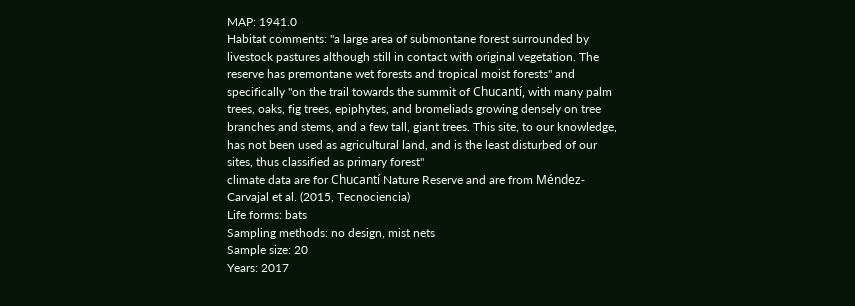MAP: 1941.0
Habitat comments: "a large area of submontane forest surrounded by livestock pastures although still in contact with original vegetation. The reserve has premontane wet forests and tropical moist forests" and specifically "on the trail towards the summit of Chucantí, with many palm trees, oaks, fig trees, epiphytes, and bromeliads growing densely on tree branches and stems, and a few tall, giant trees. This site, to our knowledge, has not been used as agricultural land, and is the least disturbed of our sites, thus classified as primary forest"
climate data are for Chucantí Nature Reserve and are from Méndez-Carvajal et al. (2015, Tecnociencia)
Life forms: bats
Sampling methods: no design, mist nets
Sample size: 20
Years: 2017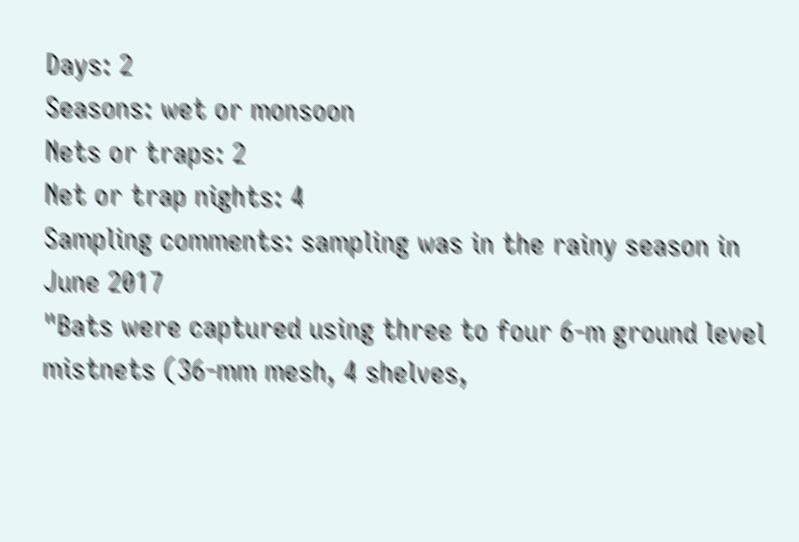Days: 2
Seasons: wet or monsoon
Nets or traps: 2
Net or trap nights: 4
Sampling comments: sampling was in the rainy season in June 2017
"Bats were captured using three to four 6-m ground level mistnets (36-mm mesh, 4 shelves,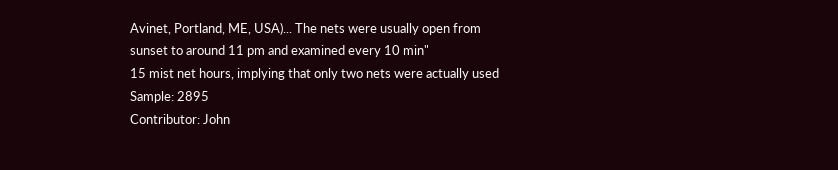Avinet, Portland, ME, USA)... The nets were usually open from sunset to around 11 pm and examined every 10 min"
15 mist net hours, implying that only two nets were actually used
Sample: 2895
Contributor: John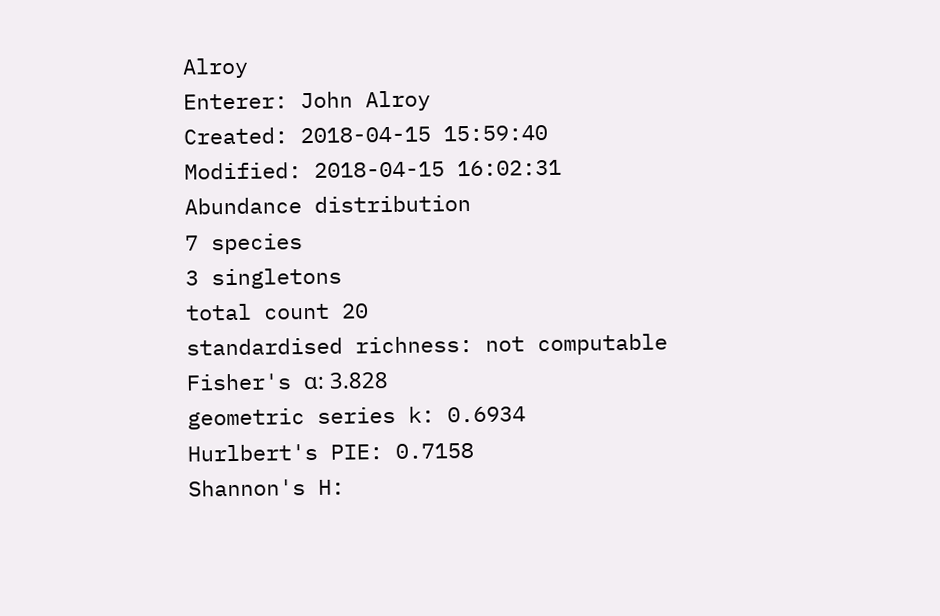Alroy
Enterer: John Alroy
Created: 2018-04-15 15:59:40
Modified: 2018-04-15 16:02:31
Abundance distribution
7 species
3 singletons
total count 20
standardised richness: not computable
Fisher's α: 3.828
geometric series k: 0.6934
Hurlbert's PIE: 0.7158
Shannon's H: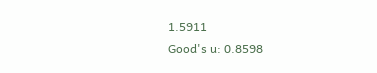1.5911
Good's u: 0.8598